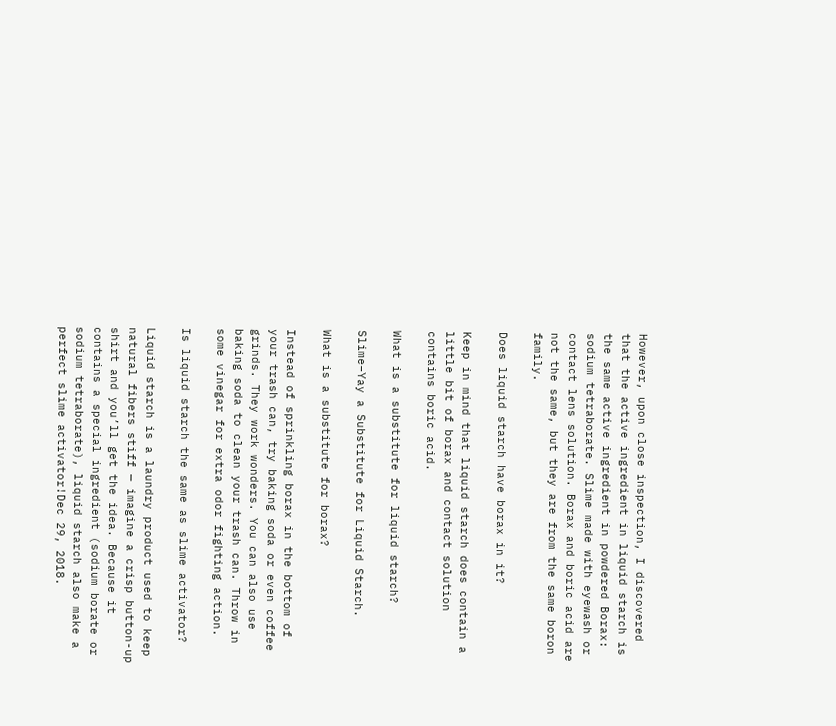However, upon close inspection, I discovered that the active ingredient in liquid starch is the same active ingredient in powdered Borax: sodium tetraborate. Slime made with eyewash or contact lens solution. Borax and boric acid are not the same, but they are from the same boron family.

Does liquid starch have borax in it?

Keep in mind that liquid starch does contain a little bit of borax and contact solution contains boric acid.

What is a substitute for liquid starch?

Slime–Yay a Substitute for Liquid Starch.

What is a substitute for borax?

Instead of sprinkling borax in the bottom of your trash can, try baking soda or even coffee grinds. They work wonders. You can also use baking soda to clean your trash can. Throw in some vinegar for extra odor fighting action.

Is liquid starch the same as slime activator?

Liquid starch is a laundry product used to keep natural fibers stiff — imagine a crisp button-up shirt and you’ll get the idea. Because it contains a special ingredient (sodium borate or sodium tetraborate), liquid starch also make a perfect slime activator!Dec 29, 2018.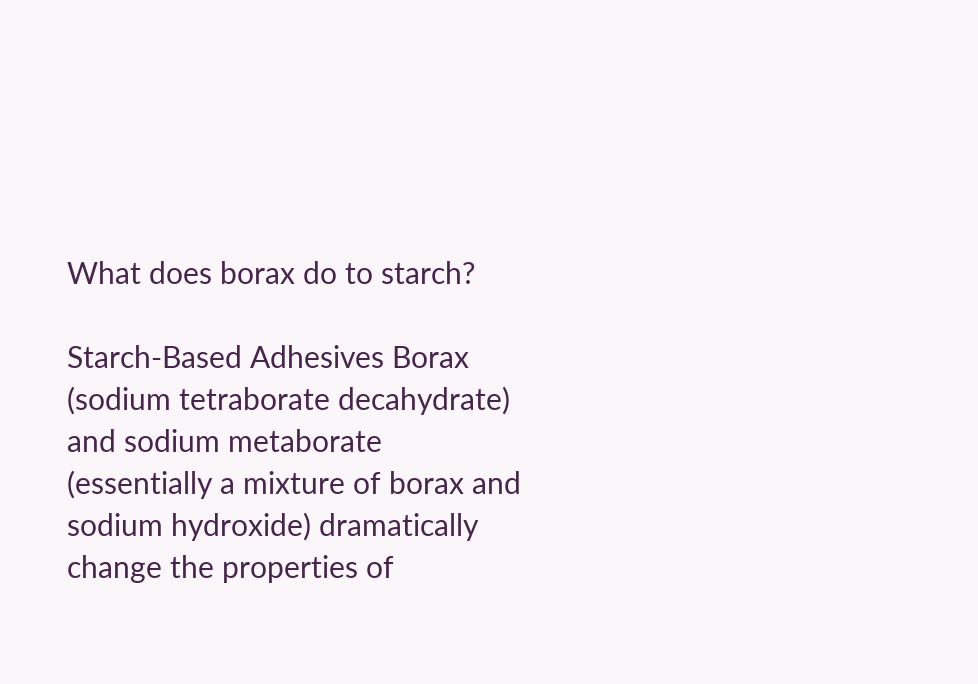What does borax do to starch?

Starch-Based Adhesives Borax (sodium tetraborate decahydrate) and sodium metaborate (essentially a mixture of borax and sodium hydroxide) dramatically change the properties of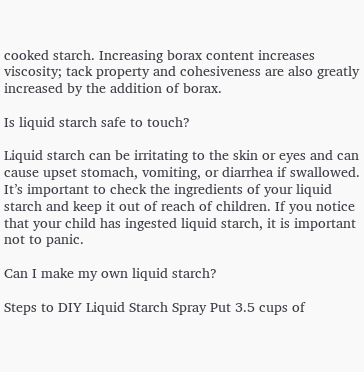cooked starch. Increasing borax content increases viscosity; tack property and cohesiveness are also greatly increased by the addition of borax.

Is liquid starch safe to touch?

Liquid starch can be irritating to the skin or eyes and can cause upset stomach, vomiting, or diarrhea if swallowed. It’s important to check the ingredients of your liquid starch and keep it out of reach of children. If you notice that your child has ingested liquid starch, it is important not to panic.

Can I make my own liquid starch?

Steps to DIY Liquid Starch Spray Put 3.5 cups of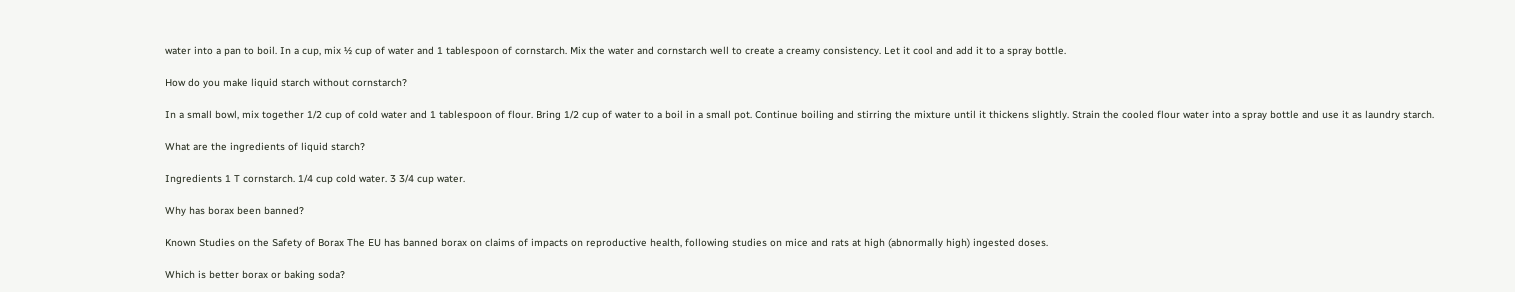water into a pan to boil. In a cup, mix ½ cup of water and 1 tablespoon of cornstarch. Mix the water and cornstarch well to create a creamy consistency. Let it cool and add it to a spray bottle.

How do you make liquid starch without cornstarch?

In a small bowl, mix together 1/2 cup of cold water and 1 tablespoon of flour. Bring 1/2 cup of water to a boil in a small pot. Continue boiling and stirring the mixture until it thickens slightly. Strain the cooled flour water into a spray bottle and use it as laundry starch.

What are the ingredients of liquid starch?

Ingredients 1 T cornstarch. 1/4 cup cold water. 3 3/4 cup water.

Why has borax been banned?

Known Studies on the Safety of Borax The EU has banned borax on claims of impacts on reproductive health, following studies on mice and rats at high (abnormally high) ingested doses.

Which is better borax or baking soda?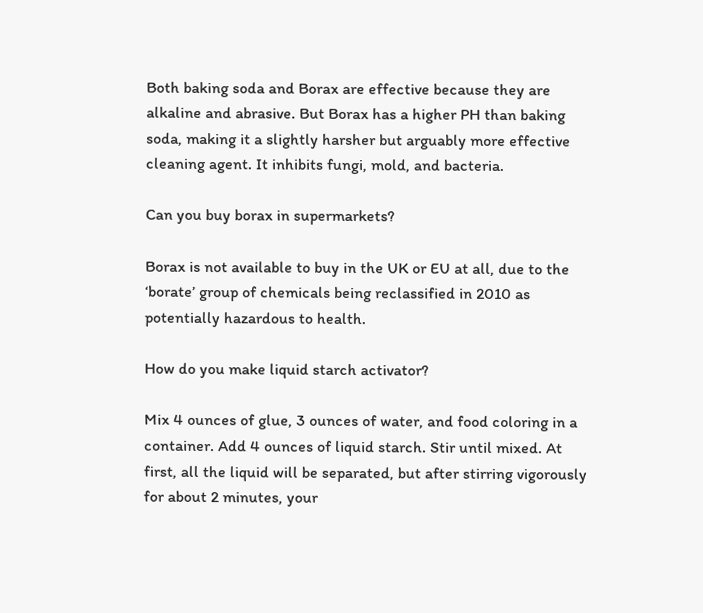Both baking soda and Borax are effective because they are alkaline and abrasive. But Borax has a higher PH than baking soda, making it a slightly harsher but arguably more effective cleaning agent. It inhibits fungi, mold, and bacteria.

Can you buy borax in supermarkets?

Borax is not available to buy in the UK or EU at all, due to the ‘borate’ group of chemicals being reclassified in 2010 as potentially hazardous to health.

How do you make liquid starch activator?

Mix 4 ounces of glue, 3 ounces of water, and food coloring in a container. Add 4 ounces of liquid starch. Stir until mixed. At first, all the liquid will be separated, but after stirring vigorously for about 2 minutes, your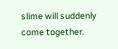slime will suddenly come together.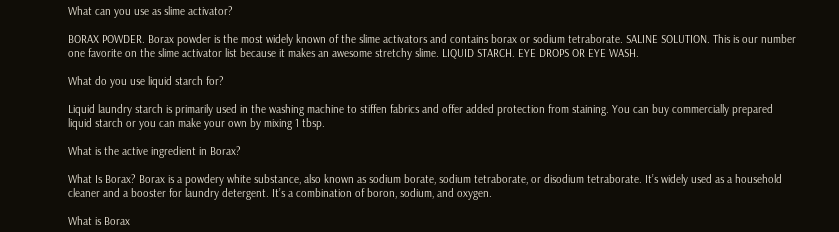What can you use as slime activator?

BORAX POWDER. Borax powder is the most widely known of the slime activators and contains borax or sodium tetraborate. SALINE SOLUTION. This is our number one favorite on the slime activator list because it makes an awesome stretchy slime. LIQUID STARCH. EYE DROPS OR EYE WASH.

What do you use liquid starch for?

Liquid laundry starch is primarily used in the washing machine to stiffen fabrics and offer added protection from staining. You can buy commercially prepared liquid starch or you can make your own by mixing 1 tbsp.

What is the active ingredient in Borax?

What Is Borax? Borax is a powdery white substance, also known as sodium borate, sodium tetraborate, or disodium tetraborate. It’s widely used as a household cleaner and a booster for laundry detergent. It’s a combination of boron, sodium, and oxygen.

What is Borax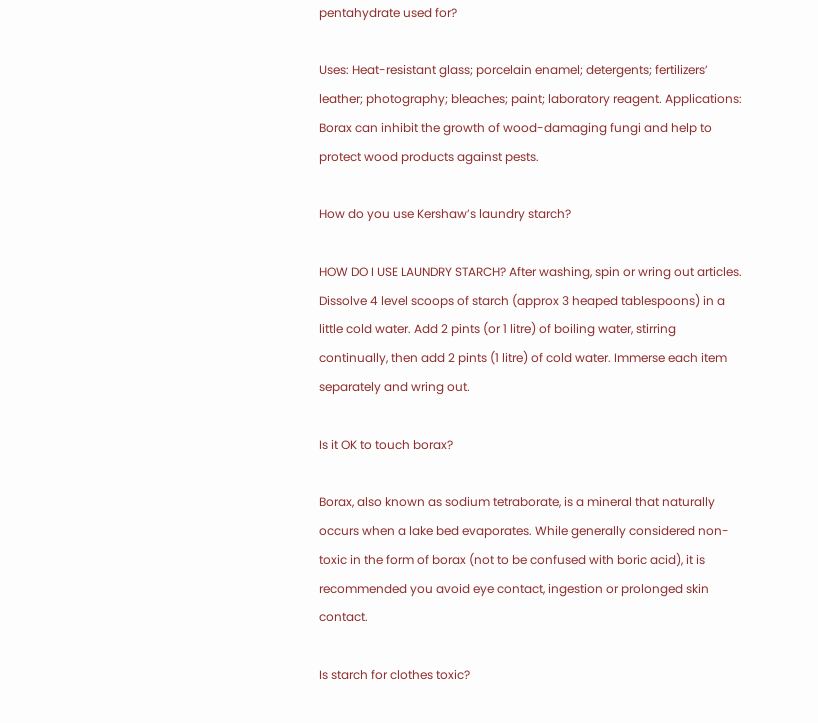pentahydrate used for?

Uses: Heat-resistant glass; porcelain enamel; detergents; fertilizers’ leather; photography; bleaches; paint; laboratory reagent. Applications: Borax can inhibit the growth of wood-damaging fungi and help to protect wood products against pests.

How do you use Kershaw’s laundry starch?

HOW DO I USE LAUNDRY STARCH? After washing, spin or wring out articles. Dissolve 4 level scoops of starch (approx 3 heaped tablespoons) in a little cold water. Add 2 pints (or 1 litre) of boiling water, stirring continually, then add 2 pints (1 litre) of cold water. Immerse each item separately and wring out.

Is it OK to touch borax?

Borax, also known as sodium tetraborate, is a mineral that naturally occurs when a lake bed evaporates. While generally considered non-toxic in the form of borax (not to be confused with boric acid), it is recommended you avoid eye contact, ingestion or prolonged skin contact.

Is starch for clothes toxic?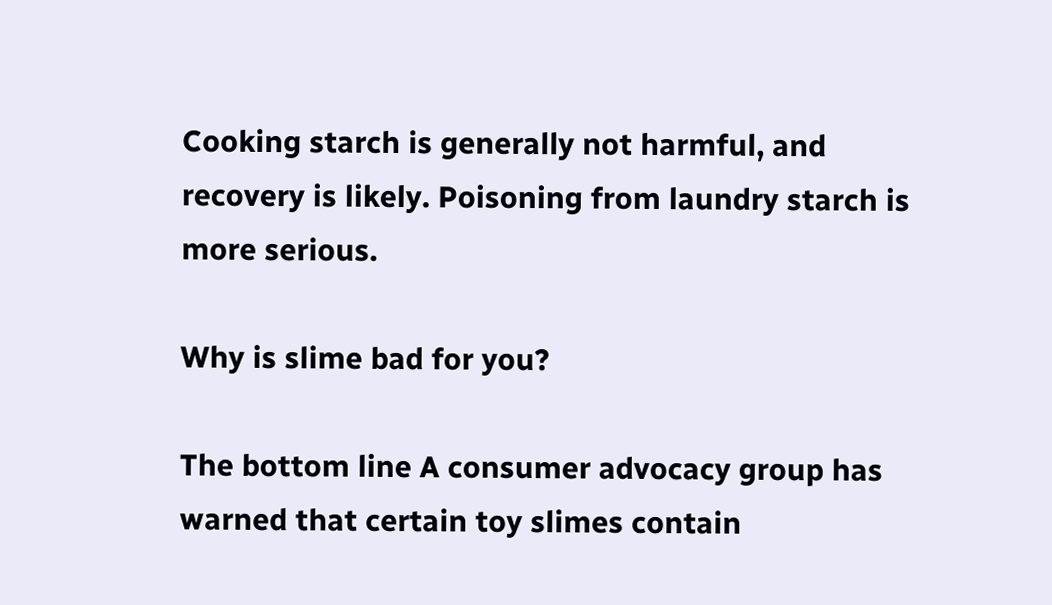Cooking starch is generally not harmful, and recovery is likely. Poisoning from laundry starch is more serious.

Why is slime bad for you?

The bottom line A consumer advocacy group has warned that certain toy slimes contain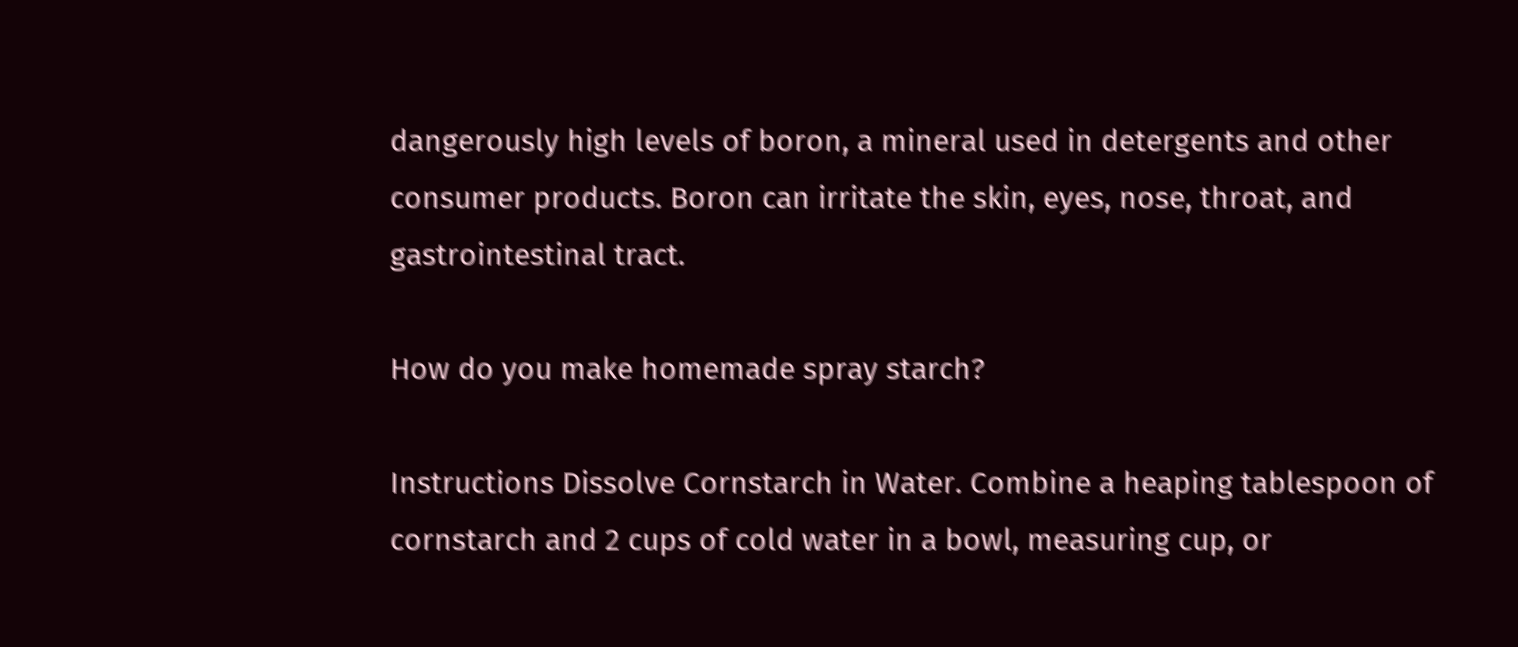dangerously high levels of boron, a mineral used in detergents and other consumer products. Boron can irritate the skin, eyes, nose, throat, and gastrointestinal tract.

How do you make homemade spray starch?

Instructions Dissolve Cornstarch in Water. Combine a heaping tablespoon of cornstarch and 2 cups of cold water in a bowl, measuring cup, or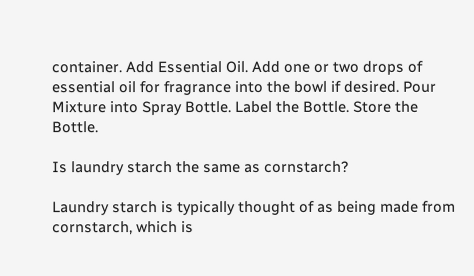container. Add Essential Oil. Add one or two drops of essential oil for fragrance into the bowl if desired. Pour Mixture into Spray Bottle. Label the Bottle. Store the Bottle.

Is laundry starch the same as cornstarch?

Laundry starch is typically thought of as being made from cornstarch, which is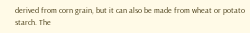derived from corn grain, but it can also be made from wheat or potato starch. The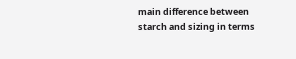main difference between starch and sizing in terms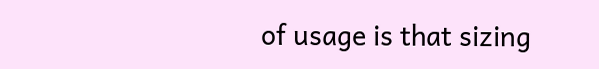of usage is that sizing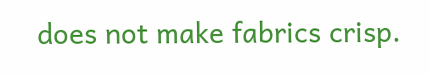does not make fabrics crisp.